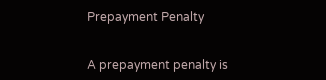Prepayment Penalty


A prepayment penalty is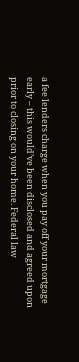a fee lenders charge when you pay off your mortgage early – this would’ve been disclosed and agreed upon prior to closing on your home. Federal law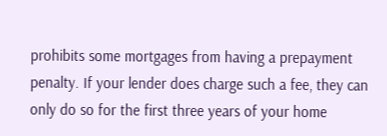prohibits some mortgages from having a prepayment penalty. If your lender does charge such a fee, they can only do so for the first three years of your home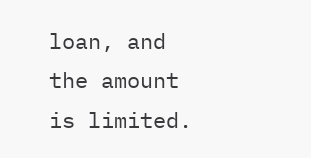loan, and the amount is limited.